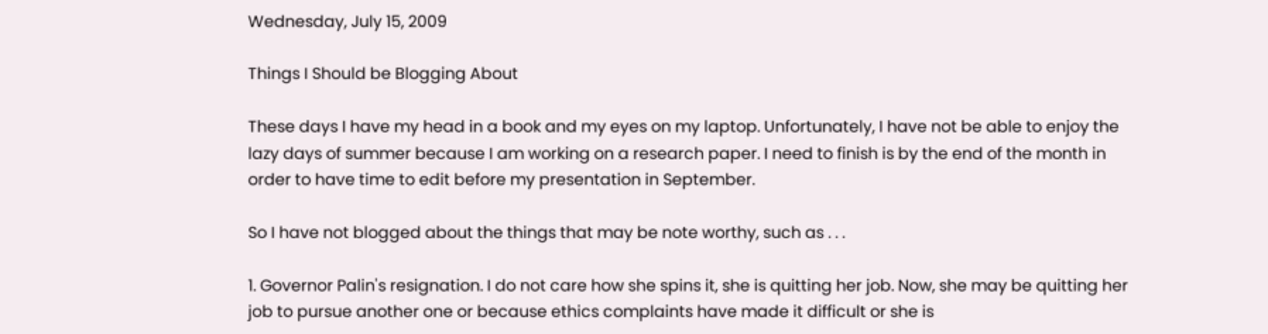Wednesday, July 15, 2009

Things I Should be Blogging About

These days I have my head in a book and my eyes on my laptop. Unfortunately, I have not be able to enjoy the lazy days of summer because I am working on a research paper. I need to finish is by the end of the month in order to have time to edit before my presentation in September.

So I have not blogged about the things that may be note worthy, such as . . .

1. Governor Palin's resignation. I do not care how she spins it, she is quitting her job. Now, she may be quitting her job to pursue another one or because ethics complaints have made it difficult or she is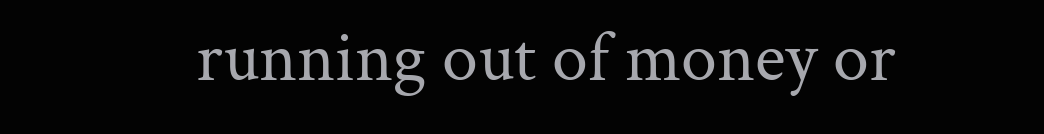running out of money or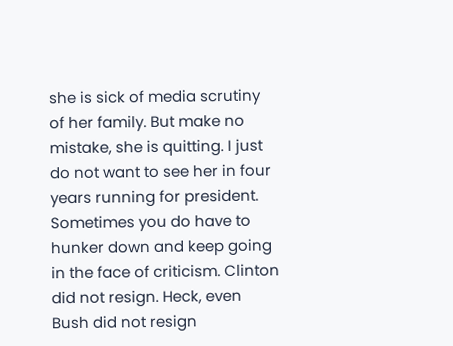she is sick of media scrutiny of her family. But make no mistake, she is quitting. I just do not want to see her in four years running for president. Sometimes you do have to hunker down and keep going in the face of criticism. Clinton did not resign. Heck, even Bush did not resign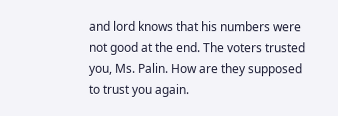and lord knows that his numbers were not good at the end. The voters trusted you, Ms. Palin. How are they supposed to trust you again.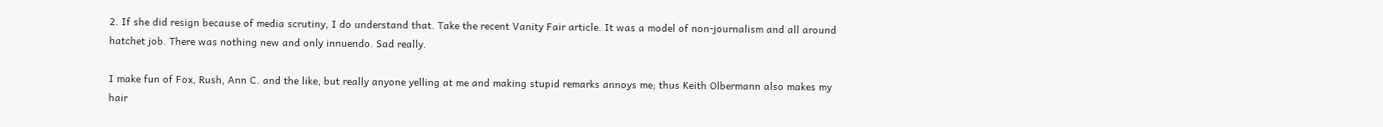2. If she did resign because of media scrutiny, I do understand that. Take the recent Vanity Fair article. It was a model of non-journalism and all around hatchet job. There was nothing new and only innuendo. Sad really.

I make fun of Fox, Rush, Ann C. and the like, but really anyone yelling at me and making stupid remarks annoys me; thus Keith Olbermann also makes my hair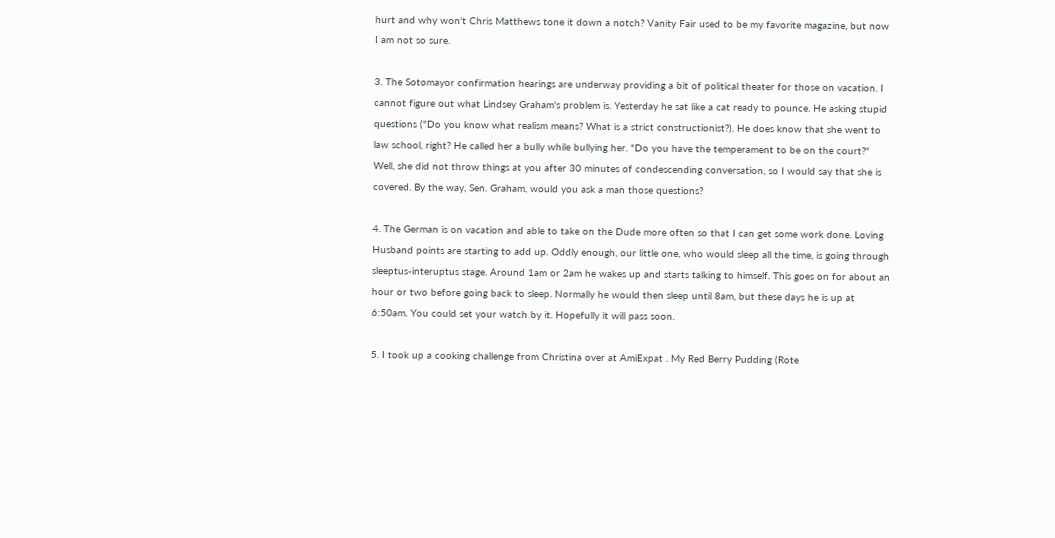hurt and why won't Chris Matthews tone it down a notch? Vanity Fair used to be my favorite magazine, but now I am not so sure.

3. The Sotomayor confirmation hearings are underway providing a bit of political theater for those on vacation. I cannot figure out what Lindsey Graham's problem is. Yesterday he sat like a cat ready to pounce. He asking stupid questions ("Do you know what realism means? What is a strict constructionist?). He does know that she went to law school, right? He called her a bully while bullying her. "Do you have the temperament to be on the court?" Well, she did not throw things at you after 30 minutes of condescending conversation, so I would say that she is covered. By the way, Sen. Graham, would you ask a man those questions?

4. The German is on vacation and able to take on the Dude more often so that I can get some work done. Loving Husband points are starting to add up. Oddly enough, our little one, who would sleep all the time, is going through sleeptus-interuptus stage. Around 1am or 2am he wakes up and starts talking to himself. This goes on for about an hour or two before going back to sleep. Normally he would then sleep until 8am, but these days he is up at 6:50am. You could set your watch by it. Hopefully it will pass soon.

5. I took up a cooking challenge from Christina over at AmiExpat . My Red Berry Pudding (Rote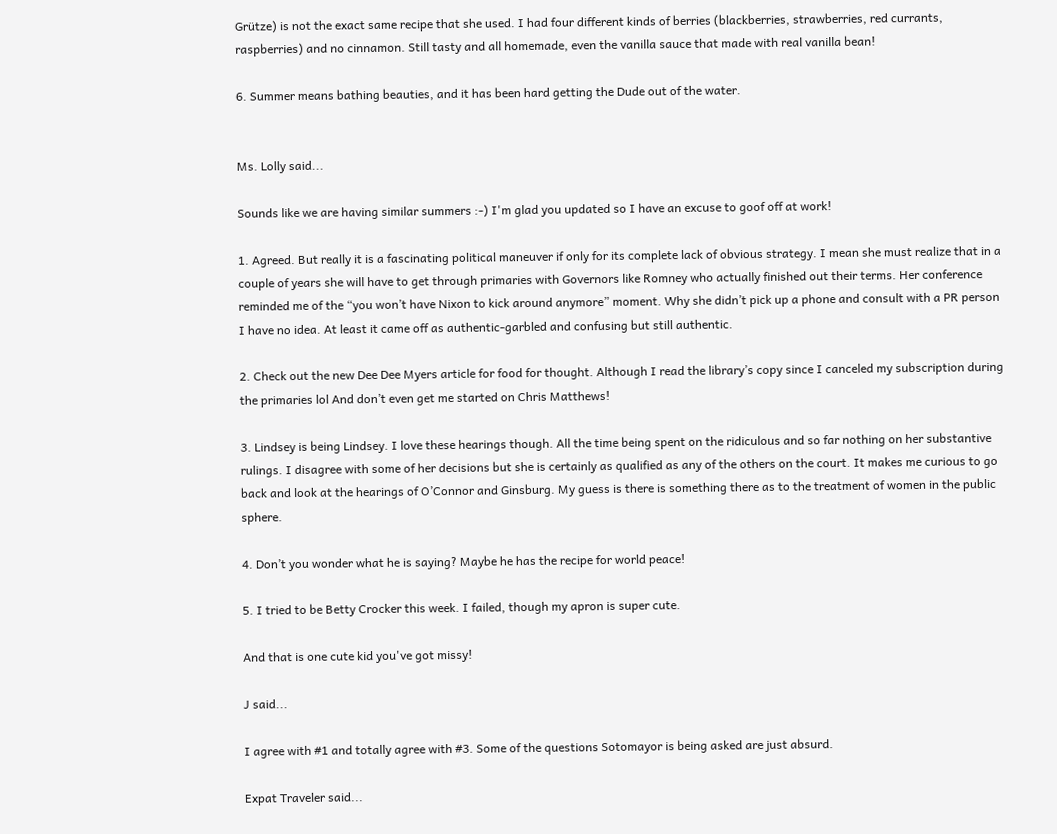Grütze) is not the exact same recipe that she used. I had four different kinds of berries (blackberries, strawberries, red currants, raspberries) and no cinnamon. Still tasty and all homemade, even the vanilla sauce that made with real vanilla bean!

6. Summer means bathing beauties, and it has been hard getting the Dude out of the water.


Ms. Lolly said...

Sounds like we are having similar summers :-) I'm glad you updated so I have an excuse to goof off at work!

1. Agreed. But really it is a fascinating political maneuver if only for its complete lack of obvious strategy. I mean she must realize that in a couple of years she will have to get through primaries with Governors like Romney who actually finished out their terms. Her conference reminded me of the “you won’t have Nixon to kick around anymore” moment. Why she didn’t pick up a phone and consult with a PR person I have no idea. At least it came off as authentic-garbled and confusing but still authentic.

2. Check out the new Dee Dee Myers article for food for thought. Although I read the library’s copy since I canceled my subscription during the primaries lol And don’t even get me started on Chris Matthews!

3. Lindsey is being Lindsey. I love these hearings though. All the time being spent on the ridiculous and so far nothing on her substantive rulings. I disagree with some of her decisions but she is certainly as qualified as any of the others on the court. It makes me curious to go back and look at the hearings of O’Connor and Ginsburg. My guess is there is something there as to the treatment of women in the public sphere.

4. Don’t you wonder what he is saying? Maybe he has the recipe for world peace!

5. I tried to be Betty Crocker this week. I failed, though my apron is super cute.

And that is one cute kid you've got missy!

J said...

I agree with #1 and totally agree with #3. Some of the questions Sotomayor is being asked are just absurd.

Expat Traveler said...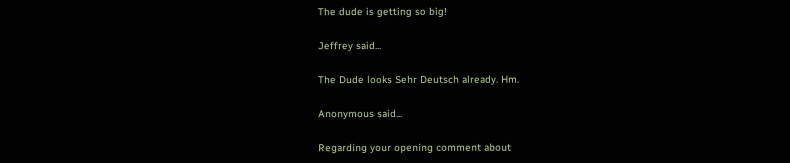The dude is getting so big!

Jeffrey said...

The Dude looks Sehr Deutsch already. Hm.

Anonymous said...

Regarding your opening comment about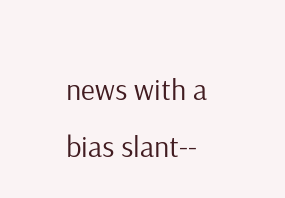news with a bias slant--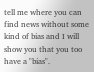tell me where you can find news without some kind of bias and I will show you that you too have a "bias".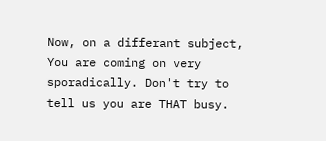Now, on a differant subject, You are coming on very sporadically. Don't try to tell us you are THAT busy.